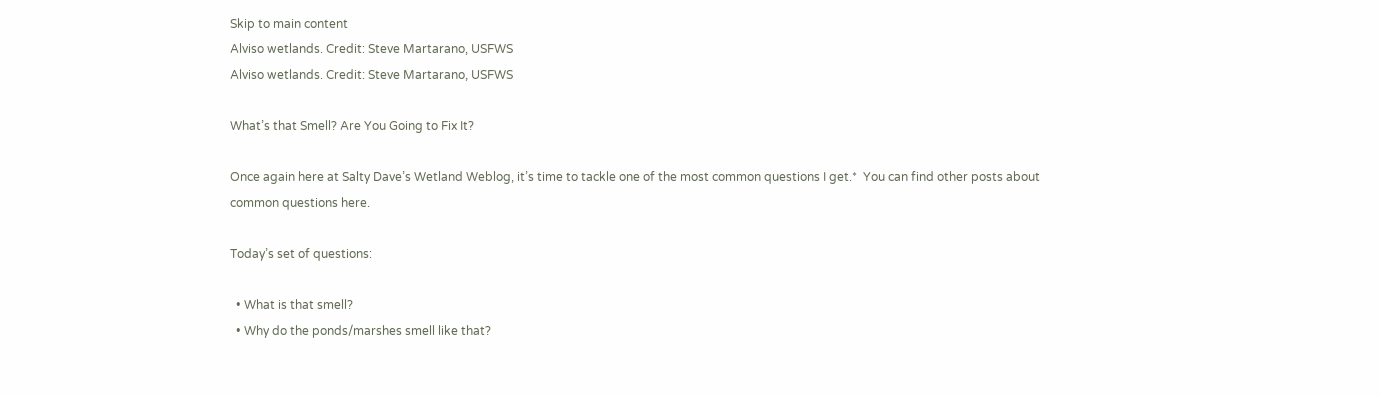Skip to main content
Alviso wetlands. Credit: Steve Martarano, USFWS
Alviso wetlands. Credit: Steve Martarano, USFWS

What’s that Smell? Are You Going to Fix It?

Once again here at Salty Dave’s Wetland Weblog, it’s time to tackle one of the most common questions I get.*  You can find other posts about common questions here.

Today’s set of questions:

  • What is that smell?
  • Why do the ponds/marshes smell like that?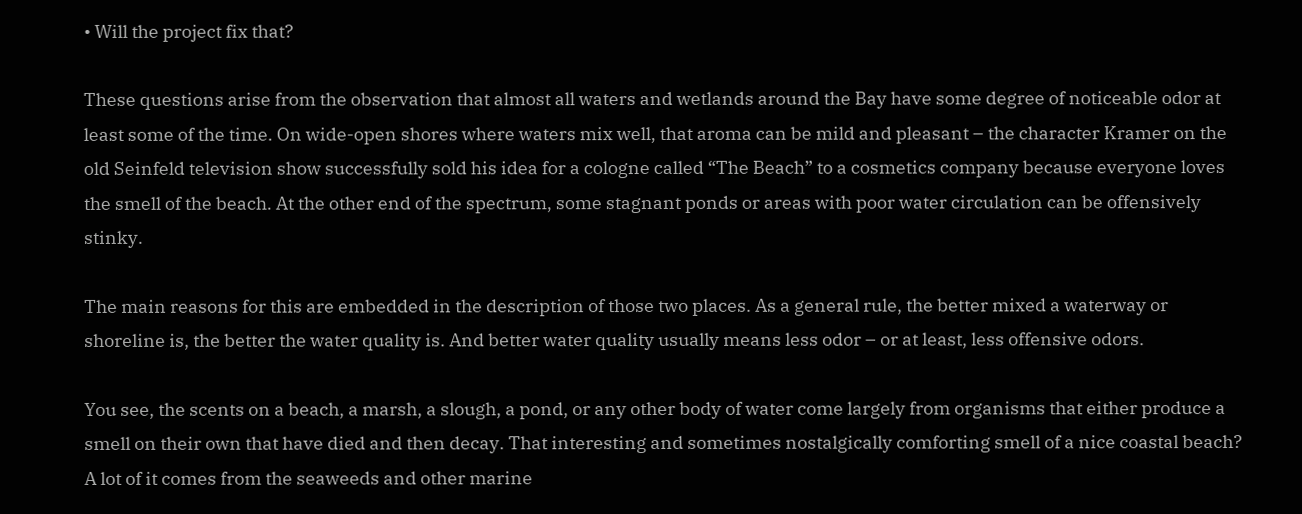• Will the project fix that?

These questions arise from the observation that almost all waters and wetlands around the Bay have some degree of noticeable odor at least some of the time. On wide-open shores where waters mix well, that aroma can be mild and pleasant – the character Kramer on the old Seinfeld television show successfully sold his idea for a cologne called “The Beach” to a cosmetics company because everyone loves the smell of the beach. At the other end of the spectrum, some stagnant ponds or areas with poor water circulation can be offensively stinky.

The main reasons for this are embedded in the description of those two places. As a general rule, the better mixed a waterway or shoreline is, the better the water quality is. And better water quality usually means less odor – or at least, less offensive odors.

You see, the scents on a beach, a marsh, a slough, a pond, or any other body of water come largely from organisms that either produce a smell on their own that have died and then decay. That interesting and sometimes nostalgically comforting smell of a nice coastal beach? A lot of it comes from the seaweeds and other marine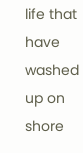life that have washed up on shore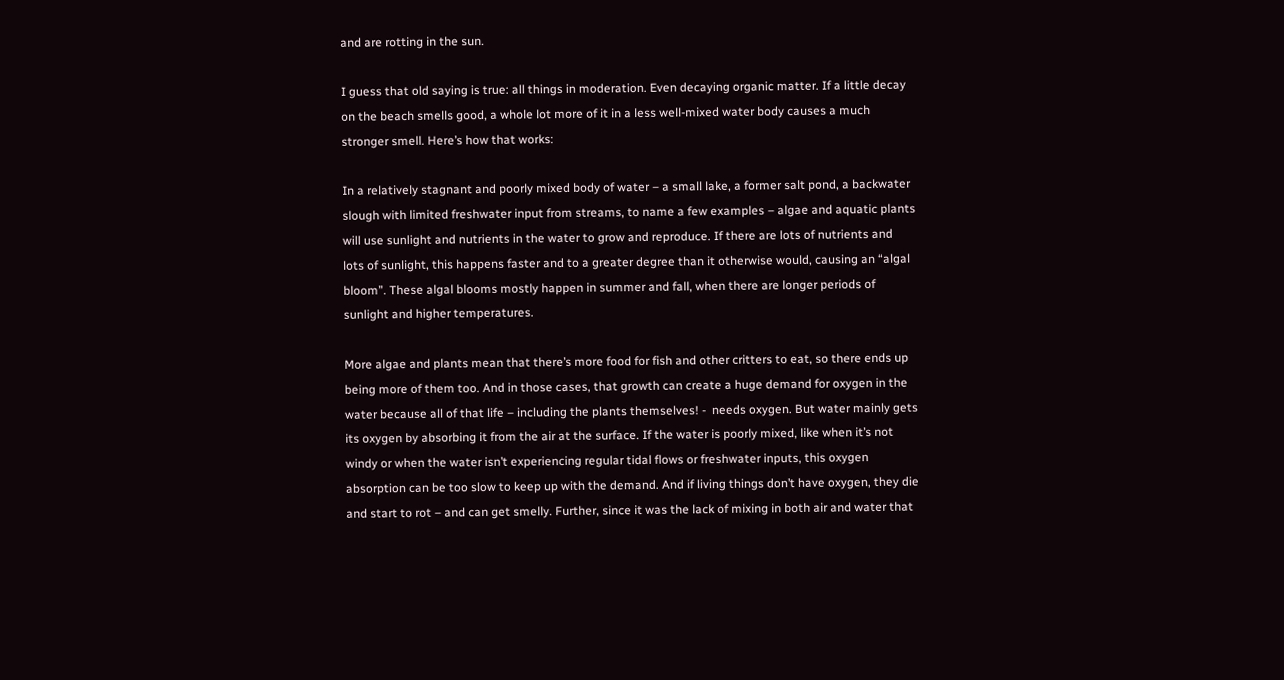and are rotting in the sun.

I guess that old saying is true: all things in moderation. Even decaying organic matter. If a little decay on the beach smells good, a whole lot more of it in a less well-mixed water body causes a much stronger smell. Here’s how that works:

In a relatively stagnant and poorly mixed body of water – a small lake, a former salt pond, a backwater slough with limited freshwater input from streams, to name a few examples – algae and aquatic plants will use sunlight and nutrients in the water to grow and reproduce. If there are lots of nutrients and lots of sunlight, this happens faster and to a greater degree than it otherwise would, causing an “algal bloom”. These algal blooms mostly happen in summer and fall, when there are longer periods of sunlight and higher temperatures.

More algae and plants mean that there’s more food for fish and other critters to eat, so there ends up being more of them too. And in those cases, that growth can create a huge demand for oxygen in the water because all of that life – including the plants themselves! -  needs oxygen. But water mainly gets its oxygen by absorbing it from the air at the surface. If the water is poorly mixed, like when it’s not windy or when the water isn’t experiencing regular tidal flows or freshwater inputs, this oxygen absorption can be too slow to keep up with the demand. And if living things don’t have oxygen, they die and start to rot – and can get smelly. Further, since it was the lack of mixing in both air and water that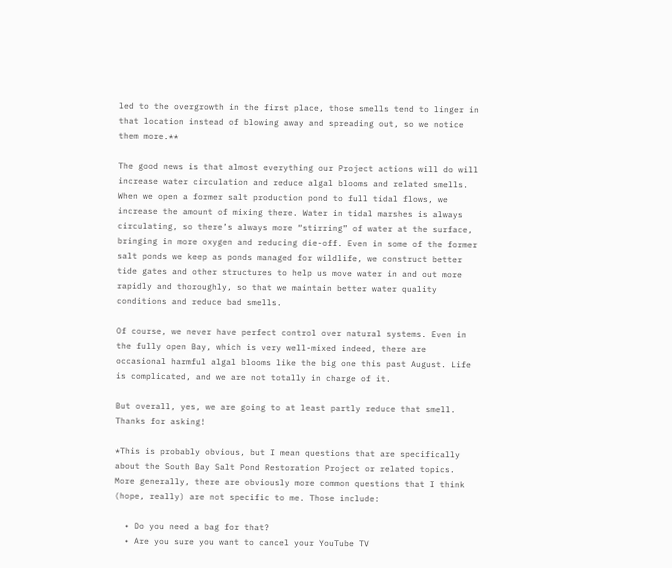led to the overgrowth in the first place, those smells tend to linger in that location instead of blowing away and spreading out, so we notice them more.**

The good news is that almost everything our Project actions will do will increase water circulation and reduce algal blooms and related smells. When we open a former salt production pond to full tidal flows, we increase the amount of mixing there. Water in tidal marshes is always circulating, so there’s always more “stirring” of water at the surface, bringing in more oxygen and reducing die-off. Even in some of the former salt ponds we keep as ponds managed for wildlife, we construct better tide gates and other structures to help us move water in and out more rapidly and thoroughly, so that we maintain better water quality conditions and reduce bad smells.

Of course, we never have perfect control over natural systems. Even in the fully open Bay, which is very well-mixed indeed, there are occasional harmful algal blooms like the big one this past August. Life is complicated, and we are not totally in charge of it.

But overall, yes, we are going to at least partly reduce that smell. Thanks for asking!

*This is probably obvious, but I mean questions that are specifically about the South Bay Salt Pond Restoration Project or related topics. More generally, there are obviously more common questions that I think (hope, really) are not specific to me. Those include:

  • Do you need a bag for that?
  • Are you sure you want to cancel your YouTube TV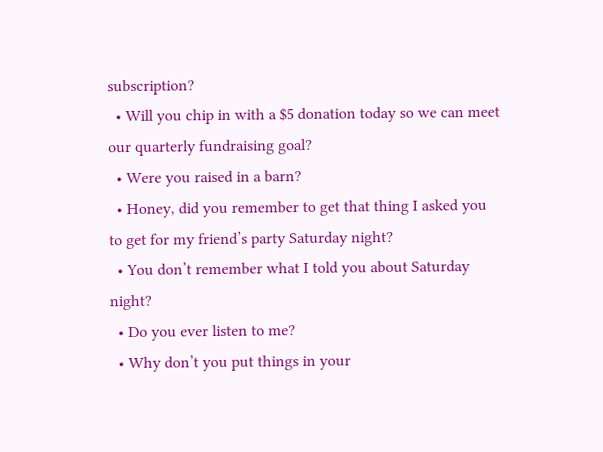subscription?
  • Will you chip in with a $5 donation today so we can meet our quarterly fundraising goal?
  • Were you raised in a barn?
  • Honey, did you remember to get that thing I asked you to get for my friend’s party Saturday night?
  • You don’t remember what I told you about Saturday night?
  • Do you ever listen to me?
  • Why don’t you put things in your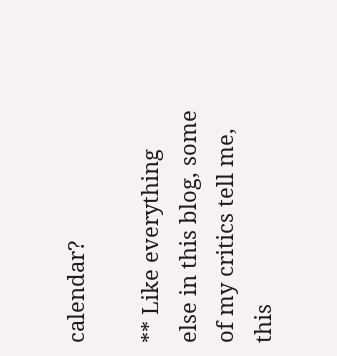calendar?

** Like everything else in this blog, some of my critics tell me, this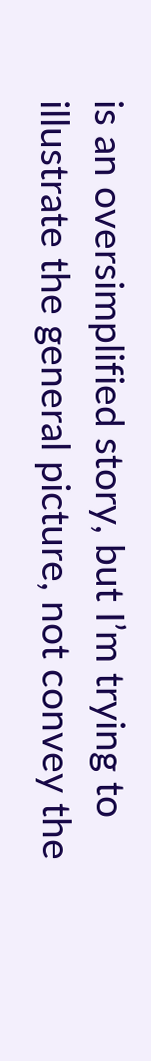is an oversimplified story, but I’m trying to illustrate the general picture, not convey the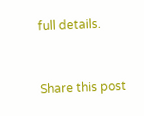full details.


Share this post